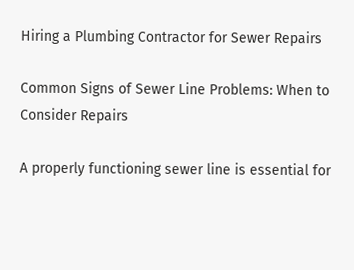Hiring a Plumbing Contractor for Sewer Repairs

Common Signs of Sewer Line Problems: When to Consider Repairs

A properly functioning sewer line is essential for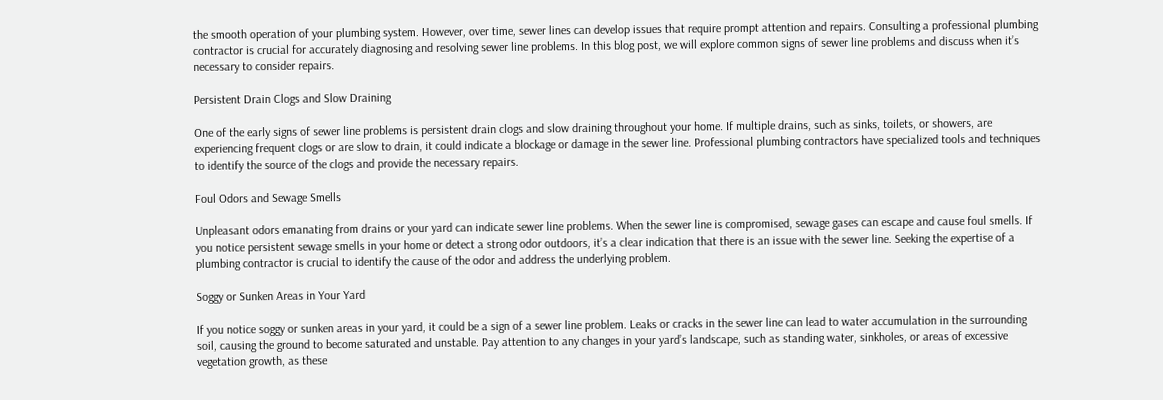the smooth operation of your plumbing system. However, over time, sewer lines can develop issues that require prompt attention and repairs. Consulting a professional plumbing contractor is crucial for accurately diagnosing and resolving sewer line problems. In this blog post, we will explore common signs of sewer line problems and discuss when it’s necessary to consider repairs.

Persistent Drain Clogs and Slow Draining

One of the early signs of sewer line problems is persistent drain clogs and slow draining throughout your home. If multiple drains, such as sinks, toilets, or showers, are experiencing frequent clogs or are slow to drain, it could indicate a blockage or damage in the sewer line. Professional plumbing contractors have specialized tools and techniques to identify the source of the clogs and provide the necessary repairs.

Foul Odors and Sewage Smells

Unpleasant odors emanating from drains or your yard can indicate sewer line problems. When the sewer line is compromised, sewage gases can escape and cause foul smells. If you notice persistent sewage smells in your home or detect a strong odor outdoors, it’s a clear indication that there is an issue with the sewer line. Seeking the expertise of a plumbing contractor is crucial to identify the cause of the odor and address the underlying problem.

Soggy or Sunken Areas in Your Yard

If you notice soggy or sunken areas in your yard, it could be a sign of a sewer line problem. Leaks or cracks in the sewer line can lead to water accumulation in the surrounding soil, causing the ground to become saturated and unstable. Pay attention to any changes in your yard’s landscape, such as standing water, sinkholes, or areas of excessive vegetation growth, as these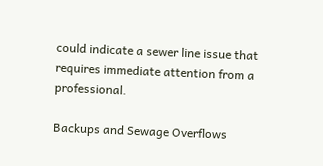could indicate a sewer line issue that requires immediate attention from a professional.

Backups and Sewage Overflows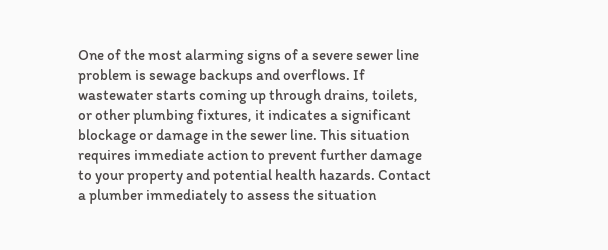One of the most alarming signs of a severe sewer line problem is sewage backups and overflows. If wastewater starts coming up through drains, toilets, or other plumbing fixtures, it indicates a significant blockage or damage in the sewer line. This situation requires immediate action to prevent further damage to your property and potential health hazards. Contact a plumber immediately to assess the situation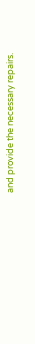and provide the necessary repairs.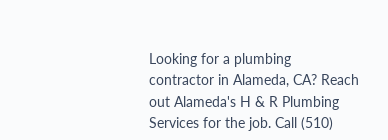Looking for a plumbing contractor in Alameda, CA? Reach out Alameda's H & R Plumbing Services for the job. Call (510)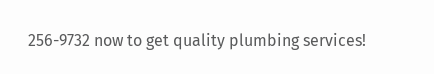256-9732 now to get quality plumbing services!